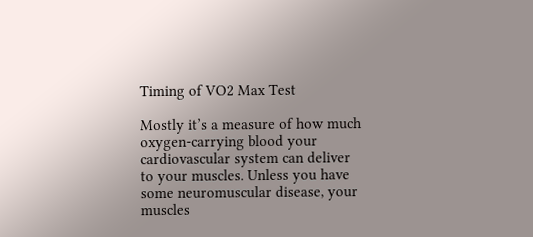Timing of VO2 Max Test

Mostly it’s a measure of how much oxygen-carrying blood your cardiovascular system can deliver to your muscles. Unless you have some neuromuscular disease, your muscles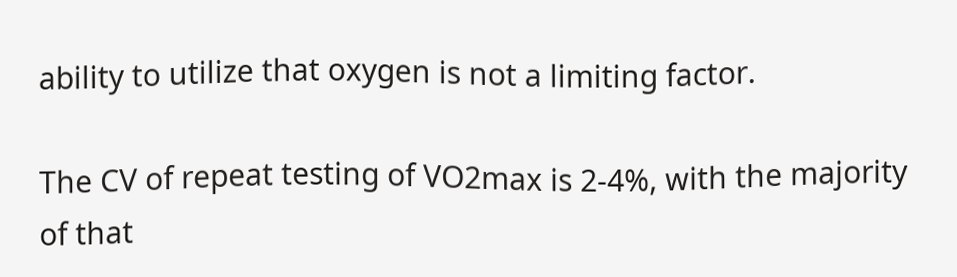ability to utilize that oxygen is not a limiting factor.

The CV of repeat testing of VO2max is 2-4%, with the majority of that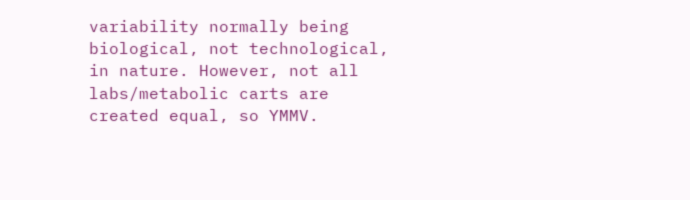variability normally being biological, not technological, in nature. However, not all labs/metabolic carts are created equal, so YMMV.